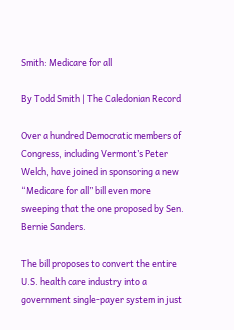Smith: Medicare for all

By Todd Smith | The Caledonian Record

Over a hundred Democratic members of Congress, including Vermont’s Peter Welch, have joined in sponsoring a new “Medicare for all” bill even more sweeping that the one proposed by Sen. Bernie Sanders.

The bill proposes to convert the entire U.S. health care industry into a government single-payer system in just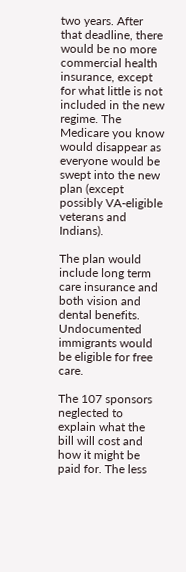two years. After that deadline, there would be no more commercial health insurance, except for what little is not included in the new regime. The Medicare you know would disappear as everyone would be swept into the new plan (except possibly VA-eligible veterans and Indians).

The plan would include long term care insurance and both vision and dental benefits. Undocumented immigrants would be eligible for free care.

The 107 sponsors neglected to explain what the bill will cost and how it might be paid for. The less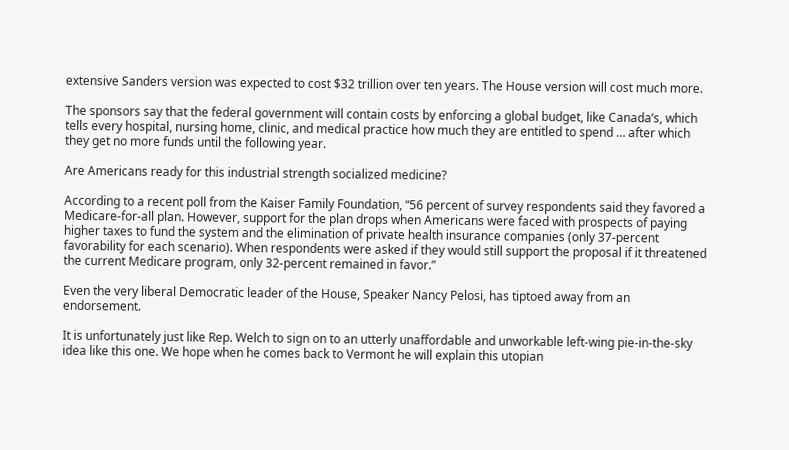extensive Sanders version was expected to cost $32 trillion over ten years. The House version will cost much more.

The sponsors say that the federal government will contain costs by enforcing a global budget, like Canada’s, which tells every hospital, nursing home, clinic, and medical practice how much they are entitled to spend … after which they get no more funds until the following year.

Are Americans ready for this industrial strength socialized medicine?

According to a recent poll from the Kaiser Family Foundation, “56 percent of survey respondents said they favored a Medicare-for-all plan. However, support for the plan drops when Americans were faced with prospects of paying higher taxes to fund the system and the elimination of private health insurance companies (only 37-percent favorability for each scenario). When respondents were asked if they would still support the proposal if it threatened the current Medicare program, only 32-percent remained in favor.”

Even the very liberal Democratic leader of the House, Speaker Nancy Pelosi, has tiptoed away from an endorsement.

It is unfortunately just like Rep. Welch to sign on to an utterly unaffordable and unworkable left-wing pie-in-the-sky idea like this one. We hope when he comes back to Vermont he will explain this utopian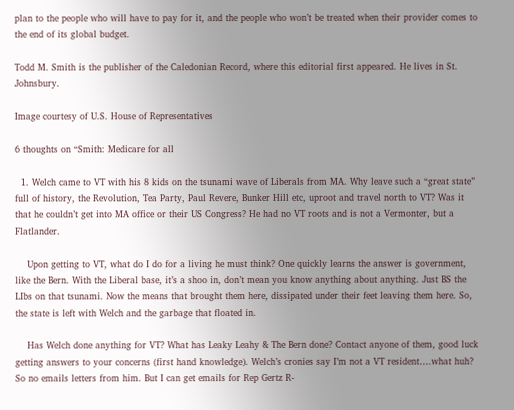plan to the people who will have to pay for it, and the people who won’t be treated when their provider comes to the end of its global budget.

Todd M. Smith is the publisher of the Caledonian Record, where this editorial first appeared. He lives in St. Johnsbury.

Image courtesy of U.S. House of Representatives

6 thoughts on “Smith: Medicare for all

  1. Welch came to VT with his 8 kids on the tsunami wave of Liberals from MA. Why leave such a “great state” full of history, the Revolution, Tea Party, Paul Revere, Bunker Hill etc, uproot and travel north to VT? Was it that he couldn’t get into MA office or their US Congress? He had no VT roots and is not a Vermonter, but a Flatlander.

    Upon getting to VT, what do I do for a living he must think? One quickly learns the answer is government, like the Bern. With the Liberal base, it’s a shoo in, don’t mean you know anything about anything. Just BS the LIbs on that tsunami. Now the means that brought them here, dissipated under their feet leaving them here. So, the state is left with Welch and the garbage that floated in.

    Has Welch done anything for VT? What has Leaky Leahy & The Bern done? Contact anyone of them, good luck getting answers to your concerns (first hand knowledge). Welch’s cronies say I’m not a VT resident….what huh? So no emails letters from him. But I can get emails for Rep Gertz R-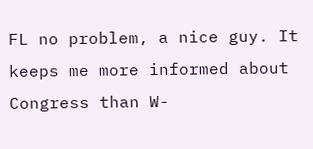FL no problem, a nice guy. It keeps me more informed about Congress than W-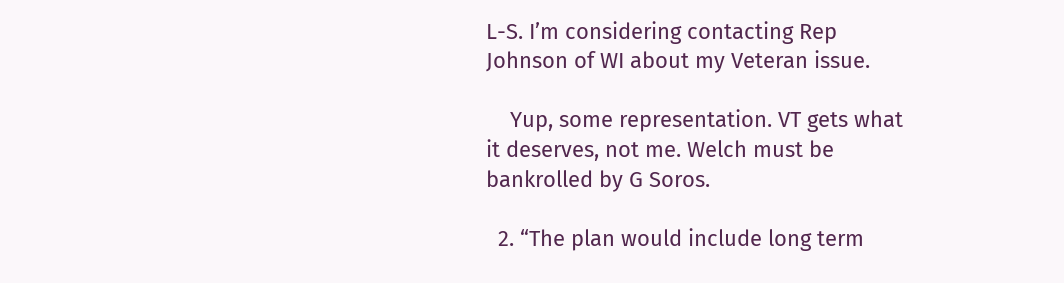L-S. I’m considering contacting Rep Johnson of WI about my Veteran issue.

    Yup, some representation. VT gets what it deserves, not me. Welch must be bankrolled by G Soros.

  2. “The plan would include long term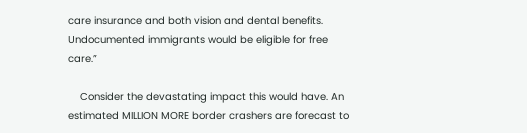care insurance and both vision and dental benefits. Undocumented immigrants would be eligible for free care.”

    Consider the devastating impact this would have. An estimated MILLION MORE border crashers are forecast to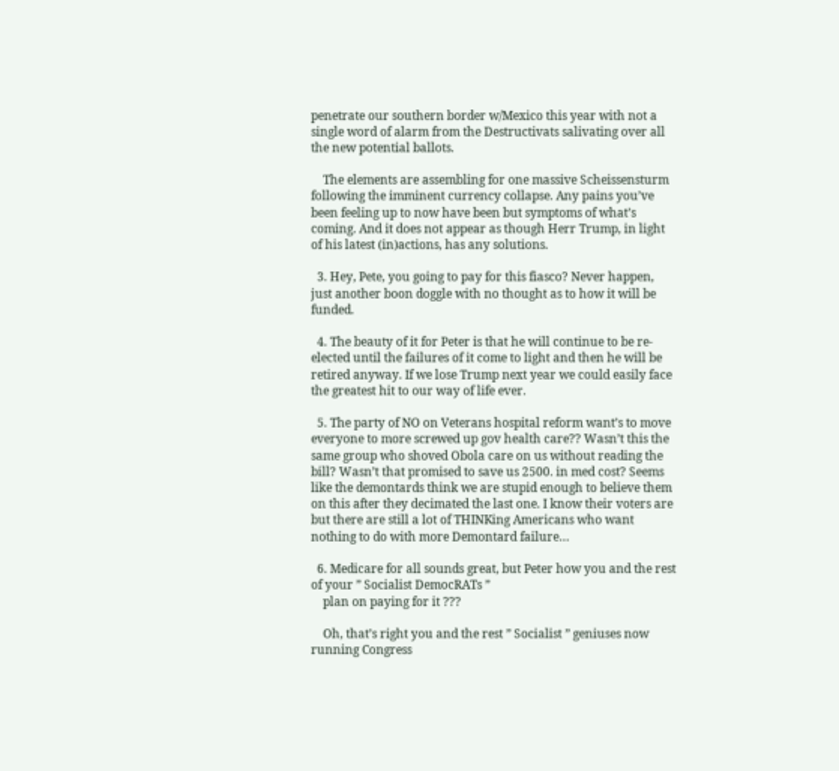penetrate our southern border w/Mexico this year with not a single word of alarm from the Destructivats salivating over all the new potential ballots.

    The elements are assembling for one massive Scheissensturm following the imminent currency collapse. Any pains you’ve been feeling up to now have been but symptoms of what’s coming. And it does not appear as though Herr Trump, in light of his latest (in)actions, has any solutions.

  3. Hey, Pete, you going to pay for this fiasco? Never happen, just another boon doggle with no thought as to how it will be funded.

  4. The beauty of it for Peter is that he will continue to be re-elected until the failures of it come to light and then he will be retired anyway. If we lose Trump next year we could easily face the greatest hit to our way of life ever.

  5. The party of NO on Veterans hospital reform want’s to move everyone to more screwed up gov health care?? Wasn’t this the same group who shoved Obola care on us without reading the bill? Wasn’t that promised to save us 2500. in med cost? Seems like the demontards think we are stupid enough to believe them on this after they decimated the last one. I know their voters are but there are still a lot of THINKing Americans who want nothing to do with more Demontard failure…

  6. Medicare for all sounds great, but Peter how you and the rest of your ” Socialist DemocRATs ”
    plan on paying for it ???

    Oh, that’s right you and the rest ” Socialist ” geniuses now running Congress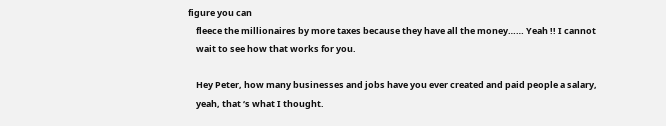figure you can
    fleece the millionaires by more taxes because they have all the money…… Yeah !! I cannot
    wait to see how that works for you.

    Hey Peter, how many businesses and jobs have you ever created and paid people a salary,
    yeah, that ‘s what I thought.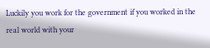Luckily you work for the government if you worked in the real world with your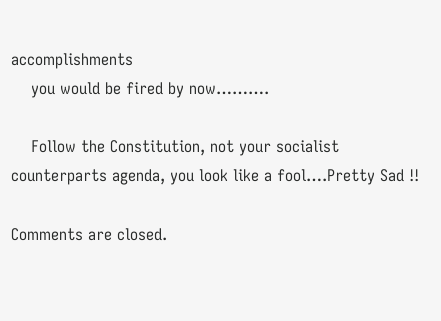accomplishments
    you would be fired by now……….

    Follow the Constitution, not your socialist counterparts agenda, you look like a fool….Pretty Sad !!

Comments are closed.